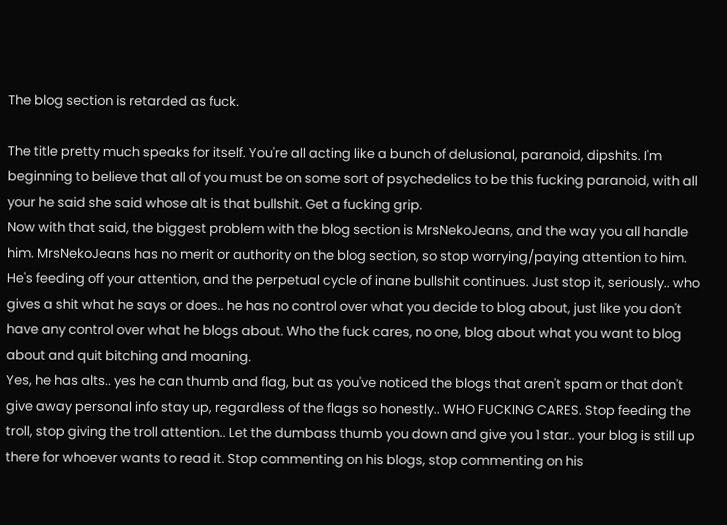The blog section is retarded as fuck.

The title pretty much speaks for itself. You're all acting like a bunch of delusional, paranoid, dipshits. I'm beginning to believe that all of you must be on some sort of psychedelics to be this fucking paranoid, with all your he said she said whose alt is that bullshit. Get a fucking grip.
Now with that said, the biggest problem with the blog section is MrsNekoJeans, and the way you all handle him. MrsNekoJeans has no merit or authority on the blog section, so stop worrying/paying attention to him. He's feeding off your attention, and the perpetual cycle of inane bullshit continues. Just stop it, seriously.. who gives a shit what he says or does.. he has no control over what you decide to blog about, just like you don't have any control over what he blogs about. Who the fuck cares, no one, blog about what you want to blog about and quit bitching and moaning.
Yes, he has alts.. yes he can thumb and flag, but as you've noticed the blogs that aren't spam or that don't give away personal info stay up, regardless of the flags so honestly.. WHO FUCKING CARES. Stop feeding the troll, stop giving the troll attention.. Let the dumbass thumb you down and give you 1 star.. your blog is still up there for whoever wants to read it. Stop commenting on his blogs, stop commenting on his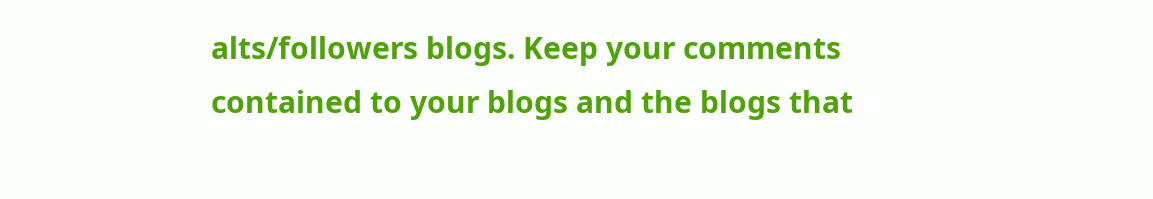alts/followers blogs. Keep your comments contained to your blogs and the blogs that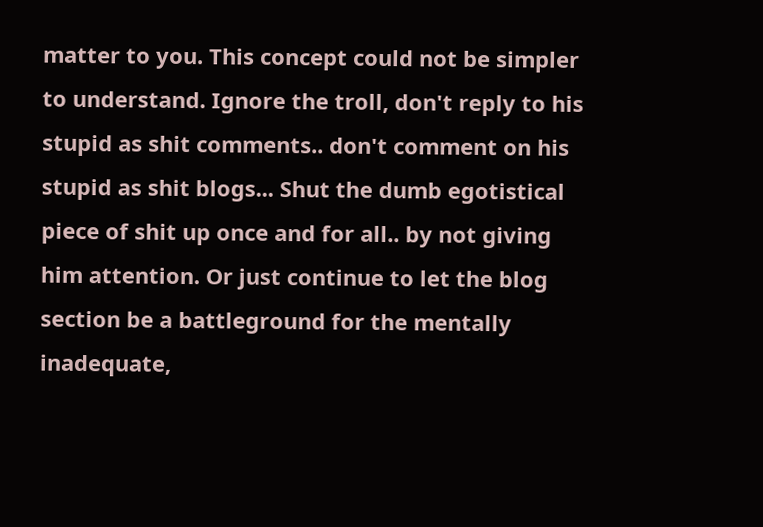matter to you. This concept could not be simpler to understand. Ignore the troll, don't reply to his stupid as shit comments.. don't comment on his stupid as shit blogs... Shut the dumb egotistical piece of shit up once and for all.. by not giving him attention. Or just continue to let the blog section be a battleground for the mentally inadequate,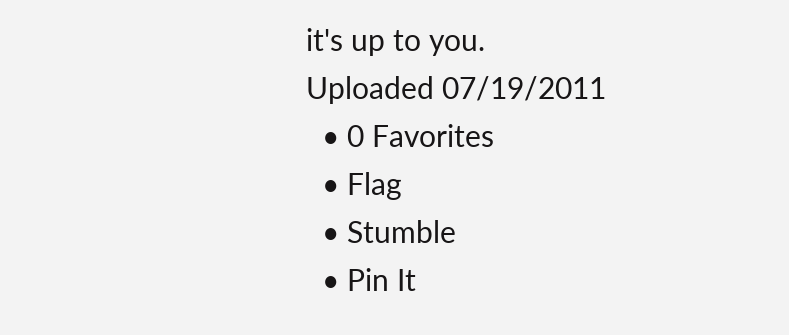it's up to you.
Uploaded 07/19/2011
  • 0 Favorites
  • Flag
  • Stumble
  • Pin It